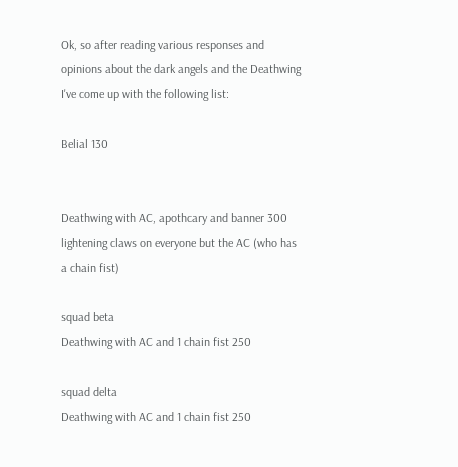Ok, so after reading various responses and opinions about the dark angels and the Deathwing I've come up with the following list:

Belial 130


Deathwing with AC, apothcary and banner 300
lightening claws on everyone but the AC (who has a chain fist)

squad beta
Deathwing with AC and 1 chain fist 250

squad delta
Deathwing with AC and 1 chain fist 250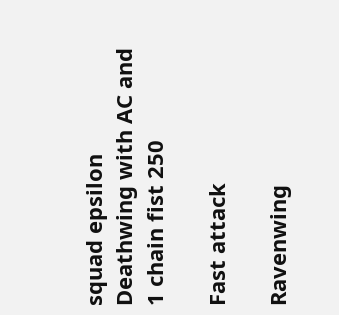squad epsilon
Deathwing with AC and 1 chain fist 250

Fast attack

Ravenwing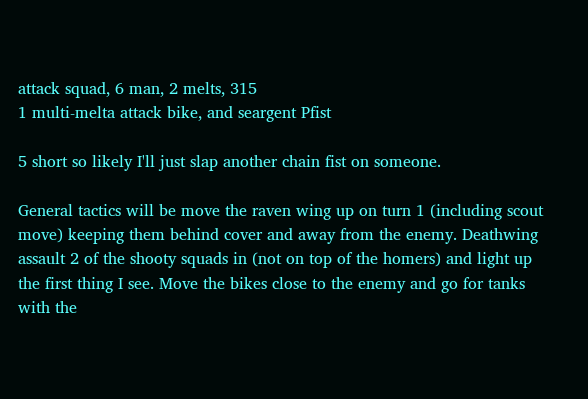attack squad, 6 man, 2 melts, 315
1 multi-melta attack bike, and seargent Pfist

5 short so likely I'll just slap another chain fist on someone.

General tactics will be move the raven wing up on turn 1 (including scout move) keeping them behind cover and away from the enemy. Deathwing assault 2 of the shooty squads in (not on top of the homers) and light up the first thing I see. Move the bikes close to the enemy and go for tanks with the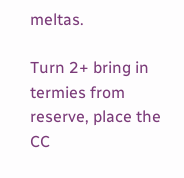meltas.

Turn 2+ bring in termies from reserve, place the CC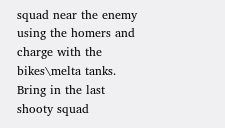squad near the enemy using the homers and charge with the bikes\melta tanks. Bring in the last shooty squad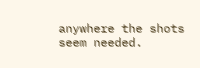anywhere the shots seem needed.